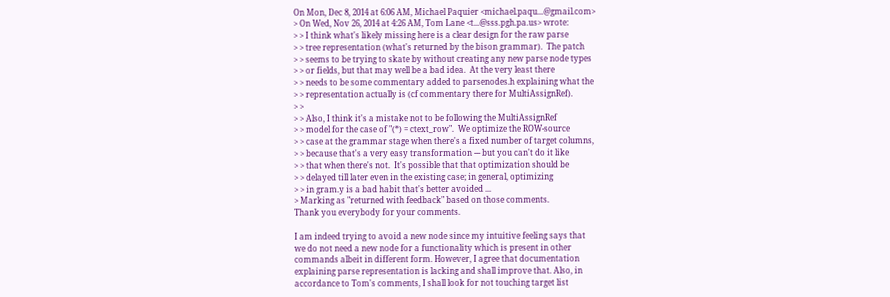On Mon, Dec 8, 2014 at 6:06 AM, Michael Paquier <michael.paqu...@gmail.com>
> On Wed, Nov 26, 2014 at 4:26 AM, Tom Lane <t...@sss.pgh.pa.us> wrote:
> > I think what's likely missing here is a clear design for the raw parse
> > tree representation (what's returned by the bison grammar).  The patch
> > seems to be trying to skate by without creating any new parse node types
> > or fields, but that may well be a bad idea.  At the very least there
> > needs to be some commentary added to parsenodes.h explaining what the
> > representation actually is (cf commentary there for MultiAssignRef).
> >
> > Also, I think it's a mistake not to be following the MultiAssignRef
> > model for the case of "(*) = ctext_row".  We optimize the ROW-source
> > case at the grammar stage when there's a fixed number of target columns,
> > because that's a very easy transformation --- but you can't do it like
> > that when there's not.  It's possible that that optimization should be
> > delayed till later even in the existing case; in general, optimizing
> > in gram.y is a bad habit that's better avoided ...
> Marking as "returned with feedback" based on those comments.
Thank you everybody for your comments.

I am indeed trying to avoid a new node since my intuitive feeling says that
we do not need a new node for a functionality which is present in other
commands albeit in different form. However, I agree that documentation
explaining parse representation is lacking and shall improve that. Also, in
accordance to Tom's comments, I shall look for not touching target list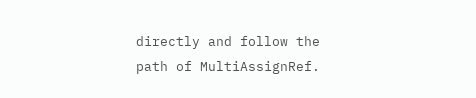directly and follow the path of MultiAssignRef.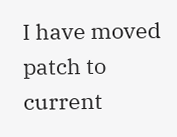I have moved patch to current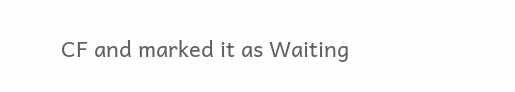CF and marked it as Waiting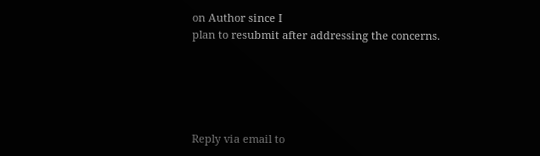on Author since I
plan to resubmit after addressing the concerns.





Reply via email to